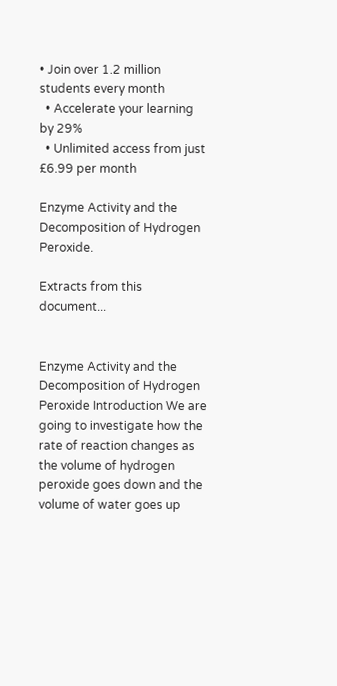• Join over 1.2 million students every month
  • Accelerate your learning by 29%
  • Unlimited access from just £6.99 per month

Enzyme Activity and the Decomposition of Hydrogen Peroxide.

Extracts from this document...


Enzyme Activity and the Decomposition of Hydrogen Peroxide Introduction We are going to investigate how the rate of reaction changes as the volume of hydrogen peroxide goes down and the volume of water goes up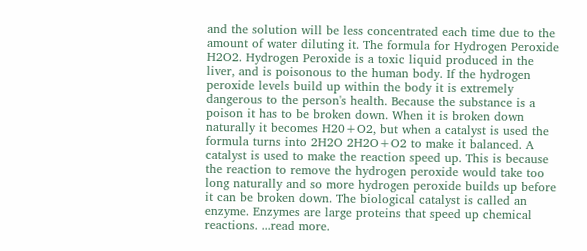and the solution will be less concentrated each time due to the amount of water diluting it. The formula for Hydrogen Peroxide H2O2. Hydrogen Peroxide is a toxic liquid produced in the liver, and is poisonous to the human body. If the hydrogen peroxide levels build up within the body it is extremely dangerous to the person's health. Because the substance is a poison it has to be broken down. When it is broken down naturally it becomes H20+O2, but when a catalyst is used the formula turns into 2H2O 2H2O+O2 to make it balanced. A catalyst is used to make the reaction speed up. This is because the reaction to remove the hydrogen peroxide would take too long naturally and so more hydrogen peroxide builds up before it can be broken down. The biological catalyst is called an enzyme. Enzymes are large proteins that speed up chemical reactions. ...read more.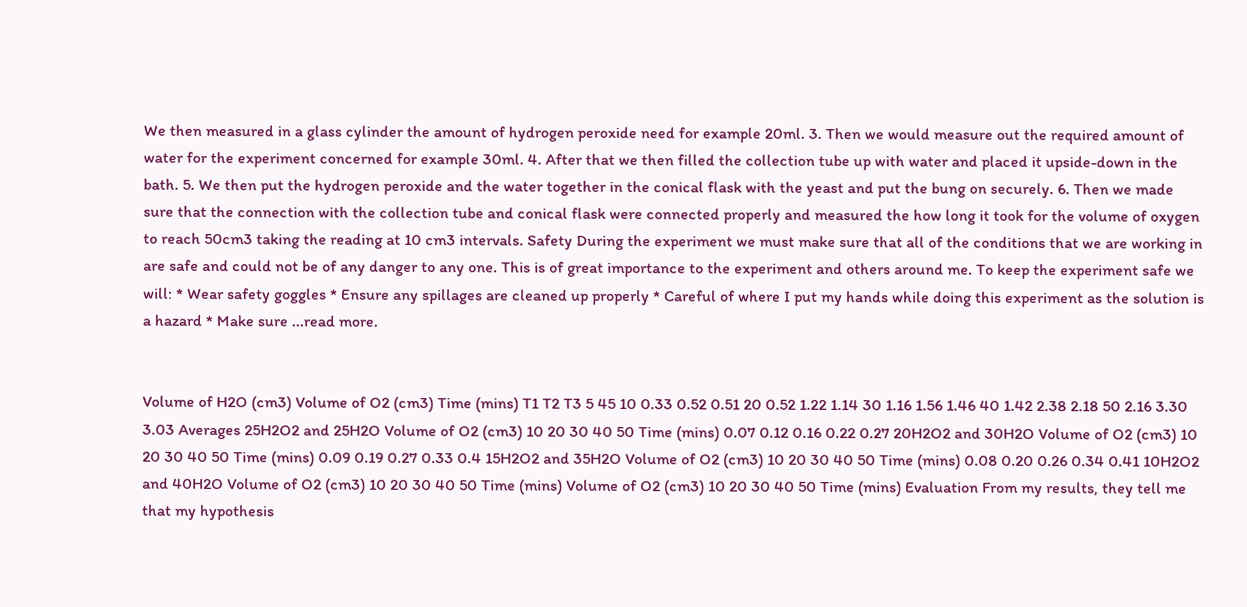We then measured in a glass cylinder the amount of hydrogen peroxide need for example 20ml. 3. Then we would measure out the required amount of water for the experiment concerned for example 30ml. 4. After that we then filled the collection tube up with water and placed it upside-down in the bath. 5. We then put the hydrogen peroxide and the water together in the conical flask with the yeast and put the bung on securely. 6. Then we made sure that the connection with the collection tube and conical flask were connected properly and measured the how long it took for the volume of oxygen to reach 50cm3 taking the reading at 10 cm3 intervals. Safety During the experiment we must make sure that all of the conditions that we are working in are safe and could not be of any danger to any one. This is of great importance to the experiment and others around me. To keep the experiment safe we will: * Wear safety goggles * Ensure any spillages are cleaned up properly * Careful of where I put my hands while doing this experiment as the solution is a hazard * Make sure ...read more.


Volume of H2O (cm3) Volume of O2 (cm3) Time (mins) T1 T2 T3 5 45 10 0.33 0.52 0.51 20 0.52 1.22 1.14 30 1.16 1.56 1.46 40 1.42 2.38 2.18 50 2.16 3.30 3.03 Averages 25H2O2 and 25H2O Volume of O2 (cm3) 10 20 30 40 50 Time (mins) 0.07 0.12 0.16 0.22 0.27 20H2O2 and 30H2O Volume of O2 (cm3) 10 20 30 40 50 Time (mins) 0.09 0.19 0.27 0.33 0.4 15H2O2 and 35H2O Volume of O2 (cm3) 10 20 30 40 50 Time (mins) 0.08 0.20 0.26 0.34 0.41 10H2O2 and 40H2O Volume of O2 (cm3) 10 20 30 40 50 Time (mins) Volume of O2 (cm3) 10 20 30 40 50 Time (mins) Evaluation From my results, they tell me that my hypothesis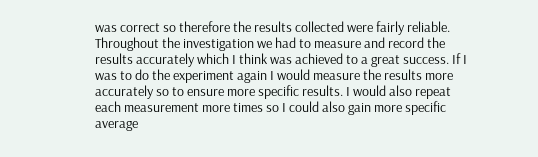was correct so therefore the results collected were fairly reliable. Throughout the investigation we had to measure and record the results accurately which I think was achieved to a great success. If I was to do the experiment again I would measure the results more accurately so to ensure more specific results. I would also repeat each measurement more times so I could also gain more specific average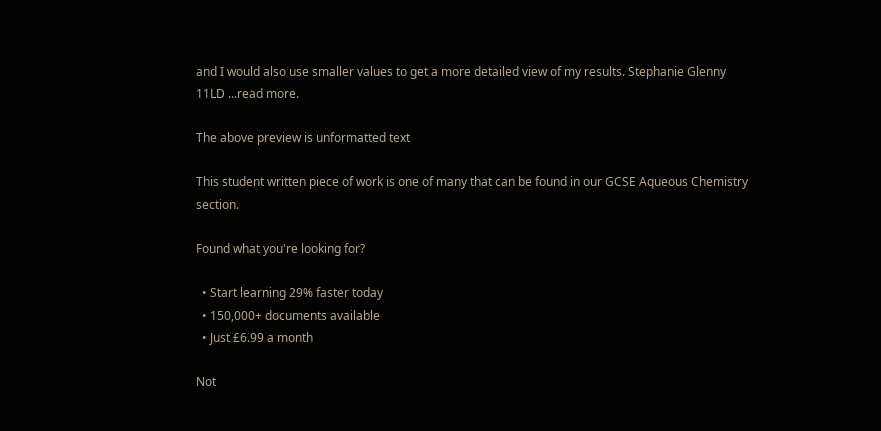and I would also use smaller values to get a more detailed view of my results. Stephanie Glenny 11LD ...read more.

The above preview is unformatted text

This student written piece of work is one of many that can be found in our GCSE Aqueous Chemistry section.

Found what you're looking for?

  • Start learning 29% faster today
  • 150,000+ documents available
  • Just £6.99 a month

Not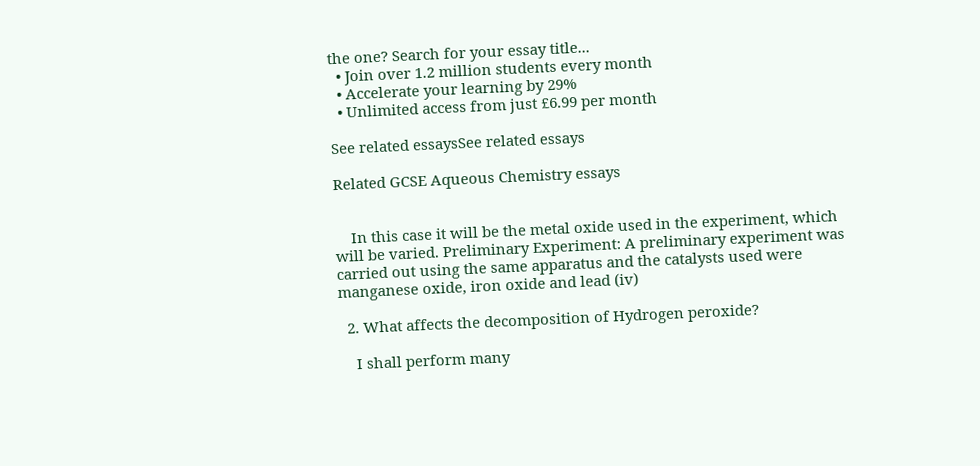the one? Search for your essay title...
  • Join over 1.2 million students every month
  • Accelerate your learning by 29%
  • Unlimited access from just £6.99 per month

See related essaysSee related essays

Related GCSE Aqueous Chemistry essays


    In this case it will be the metal oxide used in the experiment, which will be varied. Preliminary Experiment: A preliminary experiment was carried out using the same apparatus and the catalysts used were manganese oxide, iron oxide and lead (iv)

  2. What affects the decomposition of Hydrogen peroxide?

    I shall perform many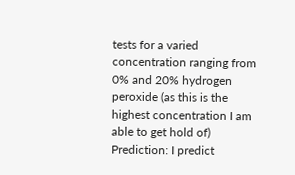tests for a varied concentration ranging from 0% and 20% hydrogen peroxide (as this is the highest concentration I am able to get hold of) Prediction: I predict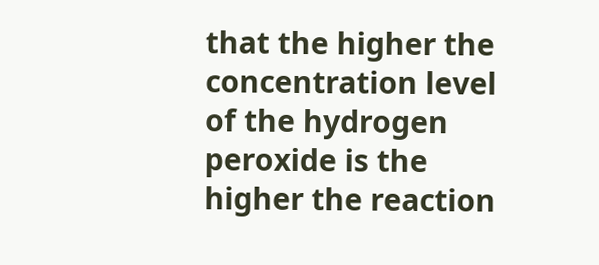that the higher the concentration level of the hydrogen peroxide is the higher the reaction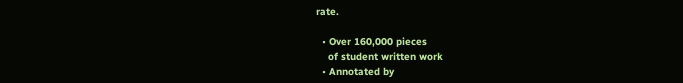rate.

  • Over 160,000 pieces
    of student written work
  • Annotated by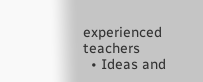experienced teachers
  • Ideas and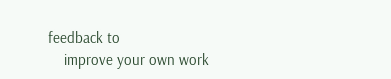feedback to
    improve your own work